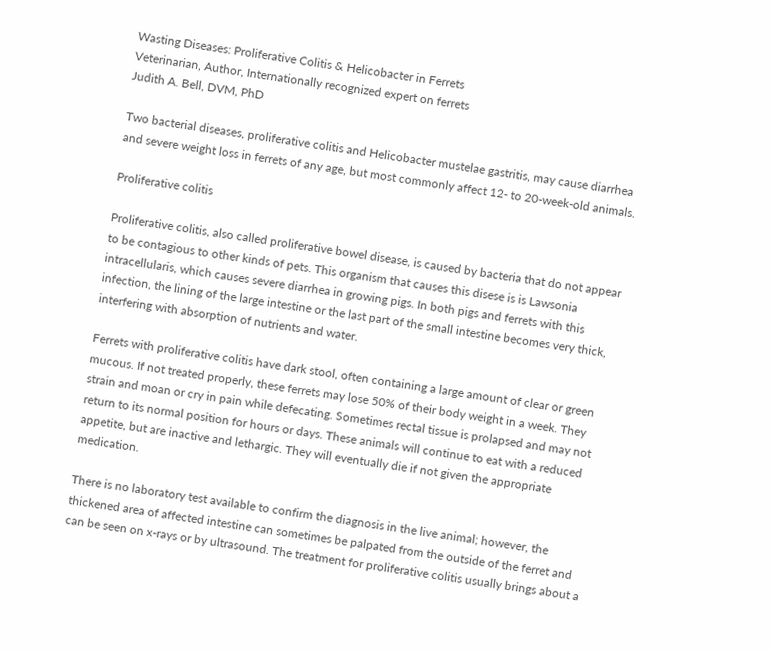Wasting Diseases: Proliferative Colitis & Helicobacter in Ferrets
Veterinarian, Author, Internationally recognized expert on ferrets
Judith A. Bell, DVM, PhD

Two bacterial diseases, proliferative colitis and Helicobacter mustelae gastritis, may cause diarrhea and severe weight loss in ferrets of any age, but most commonly affect 12- to 20-week-old animals.

Proliferative colitis

Proliferative colitis, also called proliferative bowel disease, is caused by bacteria that do not appear to be contagious to other kinds of pets. This organism that causes this disese is is Lawsonia intracellularis, which causes severe diarrhea in growing pigs. In both pigs and ferrets with this infection, the lining of the large intestine or the last part of the small intestine becomes very thick, interfering with absorption of nutrients and water.

Ferrets with proliferative colitis have dark stool, often containing a large amount of clear or green mucous. If not treated properly, these ferrets may lose 50% of their body weight in a week. They strain and moan or cry in pain while defecating. Sometimes rectal tissue is prolapsed and may not return to its normal position for hours or days. These animals will continue to eat with a reduced appetite, but are inactive and lethargic. They will eventually die if not given the appropriate medication.

There is no laboratory test available to confirm the diagnosis in the live animal; however, the thickened area of affected intestine can sometimes be palpated from the outside of the ferret and can be seen on x-rays or by ultrasound. The treatment for proliferative colitis usually brings about a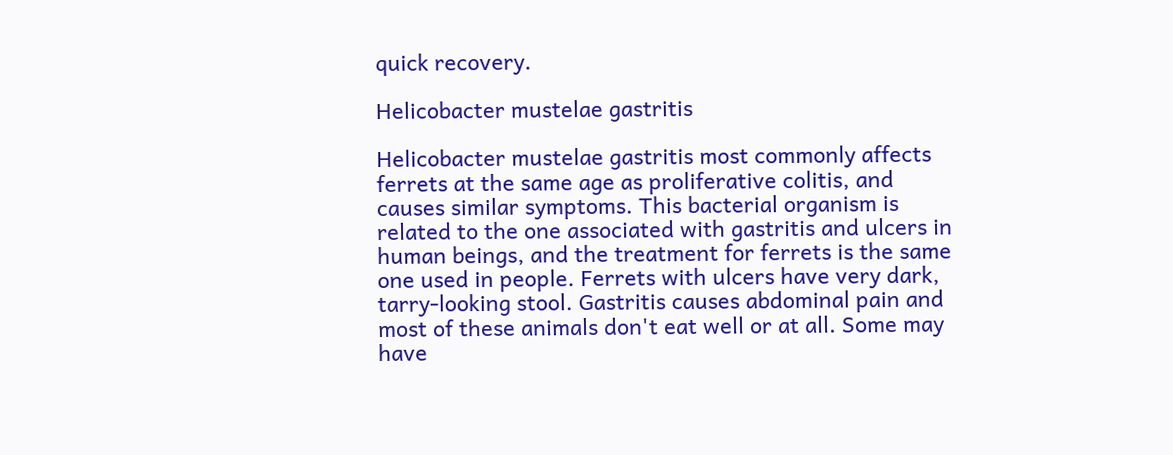quick recovery.

Helicobacter mustelae gastritis

Helicobacter mustelae gastritis most commonly affects ferrets at the same age as proliferative colitis, and causes similar symptoms. This bacterial organism is related to the one associated with gastritis and ulcers in human beings, and the treatment for ferrets is the same one used in people. Ferrets with ulcers have very dark, tarry-looking stool. Gastritis causes abdominal pain and most of these animals don't eat well or at all. Some may have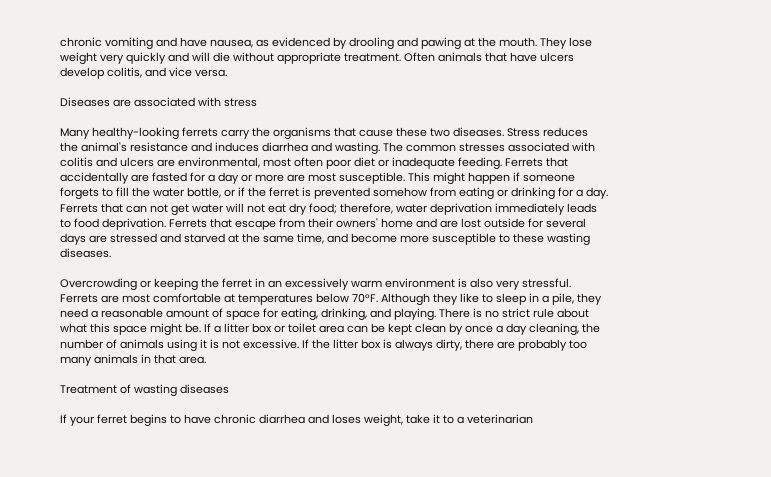chronic vomiting and have nausea, as evidenced by drooling and pawing at the mouth. They lose weight very quickly and will die without appropriate treatment. Often animals that have ulcers develop colitis, and vice versa.

Diseases are associated with stress

Many healthy-looking ferrets carry the organisms that cause these two diseases. Stress reduces the animal's resistance and induces diarrhea and wasting. The common stresses associated with colitis and ulcers are environmental, most often poor diet or inadequate feeding. Ferrets that accidentally are fasted for a day or more are most susceptible. This might happen if someone forgets to fill the water bottle, or if the ferret is prevented somehow from eating or drinking for a day. Ferrets that can not get water will not eat dry food; therefore, water deprivation immediately leads to food deprivation. Ferrets that escape from their owners' home and are lost outside for several days are stressed and starved at the same time, and become more susceptible to these wasting diseases.

Overcrowding or keeping the ferret in an excessively warm environment is also very stressful. Ferrets are most comfortable at temperatures below 70°F. Although they like to sleep in a pile, they need a reasonable amount of space for eating, drinking, and playing. There is no strict rule about what this space might be. If a litter box or toilet area can be kept clean by once a day cleaning, the number of animals using it is not excessive. If the litter box is always dirty, there are probably too many animals in that area.

Treatment of wasting diseases

If your ferret begins to have chronic diarrhea and loses weight, take it to a veterinarian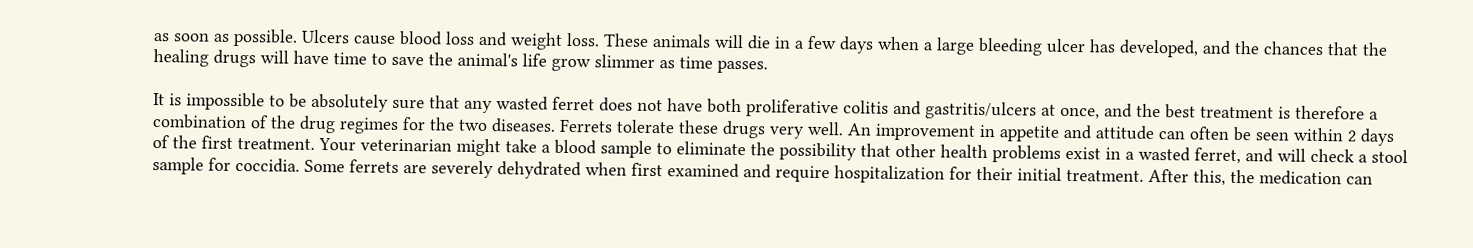as soon as possible. Ulcers cause blood loss and weight loss. These animals will die in a few days when a large bleeding ulcer has developed, and the chances that the healing drugs will have time to save the animal's life grow slimmer as time passes.

It is impossible to be absolutely sure that any wasted ferret does not have both proliferative colitis and gastritis/ulcers at once, and the best treatment is therefore a combination of the drug regimes for the two diseases. Ferrets tolerate these drugs very well. An improvement in appetite and attitude can often be seen within 2 days of the first treatment. Your veterinarian might take a blood sample to eliminate the possibility that other health problems exist in a wasted ferret, and will check a stool sample for coccidia. Some ferrets are severely dehydrated when first examined and require hospitalization for their initial treatment. After this, the medication can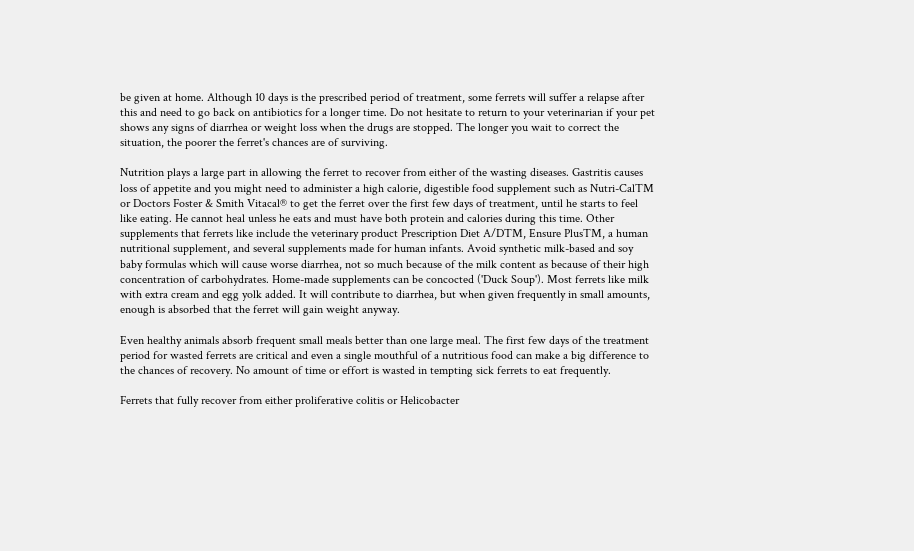be given at home. Although 10 days is the prescribed period of treatment, some ferrets will suffer a relapse after this and need to go back on antibiotics for a longer time. Do not hesitate to return to your veterinarian if your pet shows any signs of diarrhea or weight loss when the drugs are stopped. The longer you wait to correct the situation, the poorer the ferret's chances are of surviving.

Nutrition plays a large part in allowing the ferret to recover from either of the wasting diseases. Gastritis causes loss of appetite and you might need to administer a high calorie, digestible food supplement such as Nutri-CalTM or Doctors Foster & Smith Vitacal® to get the ferret over the first few days of treatment, until he starts to feel like eating. He cannot heal unless he eats and must have both protein and calories during this time. Other supplements that ferrets like include the veterinary product Prescription Diet A/DTM, Ensure PlusTM, a human nutritional supplement, and several supplements made for human infants. Avoid synthetic milk-based and soy baby formulas which will cause worse diarrhea, not so much because of the milk content as because of their high concentration of carbohydrates. Home-made supplements can be concocted ('Duck Soup'). Most ferrets like milk with extra cream and egg yolk added. It will contribute to diarrhea, but when given frequently in small amounts, enough is absorbed that the ferret will gain weight anyway.

Even healthy animals absorb frequent small meals better than one large meal. The first few days of the treatment period for wasted ferrets are critical and even a single mouthful of a nutritious food can make a big difference to the chances of recovery. No amount of time or effort is wasted in tempting sick ferrets to eat frequently.

Ferrets that fully recover from either proliferative colitis or Helicobacter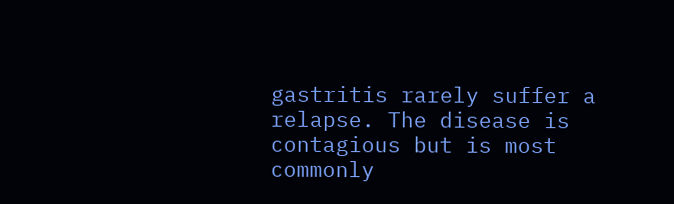gastritis rarely suffer a relapse. The disease is contagious but is most commonly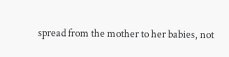spread from the mother to her babies, not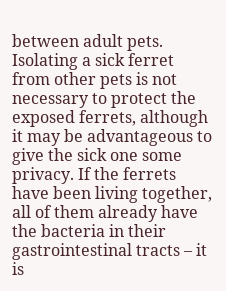between adult pets. Isolating a sick ferret from other pets is not necessary to protect the exposed ferrets, although it may be advantageous to give the sick one some privacy. If the ferrets have been living together, all of them already have the bacteria in their gastrointestinal tracts – it is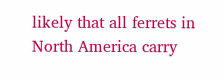likely that all ferrets in North America carry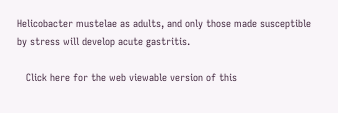Helicobacter mustelae as adults, and only those made susceptible by stress will develop acute gastritis.

   Click here for the web viewable version of this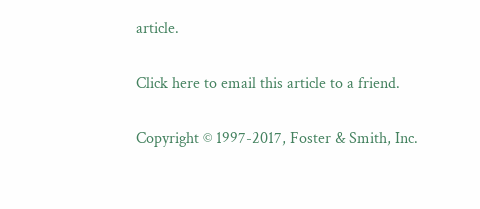article.

Click here to email this article to a friend.

Copyright © 1997-2017, Foster & Smith, Inc.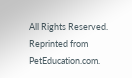All Rights Reserved.
Reprinted from PetEducation.com.